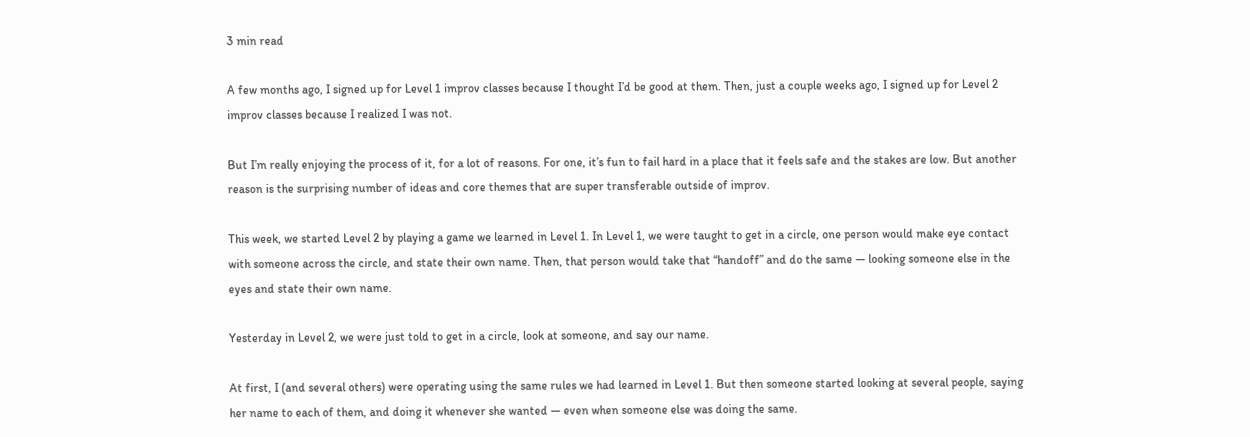3 min read

A few months ago, I signed up for Level 1 improv classes because I thought I’d be good at them. Then, just a couple weeks ago, I signed up for Level 2 improv classes because I realized I was not.

But I’m really enjoying the process of it, for a lot of reasons. For one, it’s fun to fail hard in a place that it feels safe and the stakes are low. But another reason is the surprising number of ideas and core themes that are super transferable outside of improv.

This week, we started Level 2 by playing a game we learned in Level 1. In Level 1, we were taught to get in a circle, one person would make eye contact with someone across the circle, and state their own name. Then, that person would take that “handoff” and do the same — looking someone else in the eyes and state their own name.

Yesterday in Level 2, we were just told to get in a circle, look at someone, and say our name.

At first, I (and several others) were operating using the same rules we had learned in Level 1. But then someone started looking at several people, saying her name to each of them, and doing it whenever she wanted — even when someone else was doing the same.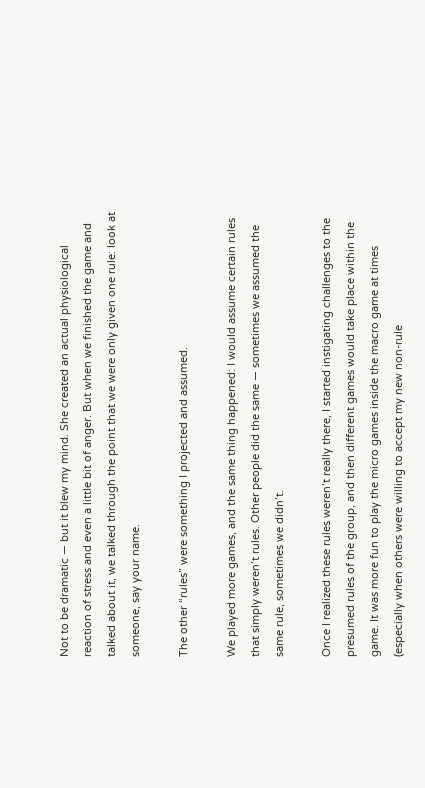Not to be dramatic — but it blew my mind. She created an actual physiological reaction of stress and even a little bit of anger. But when we finished the game and talked about it, we talked through the point that we were only given one rule: look at someone, say your name.

The other “rules” were something I projected and assumed.

We played more games, and the same thing happened: I would assume certain rules that simply weren’t rules. Other people did the same — sometimes we assumed the same rule, sometimes we didn’t.

Once I realized these rules weren’t really there, I started instigating challenges to the presumed rules of the group, and then different games would take place within the game. It was more fun to play the micro games inside the macro game at times (especially when others were willing to accept my new non-rule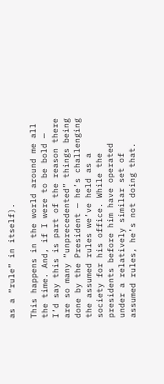as a “rule” in itself).

This happens in the world around me all the time. And, if I were to be bold — I’d say this is part of the reason there are so many “unprecedented” things being done by the President — he’s challenging the assumed rules we’ve held as a society for his office. While the presidents before him have operated under a relatively similar set of assumed rules, he’s not doing that.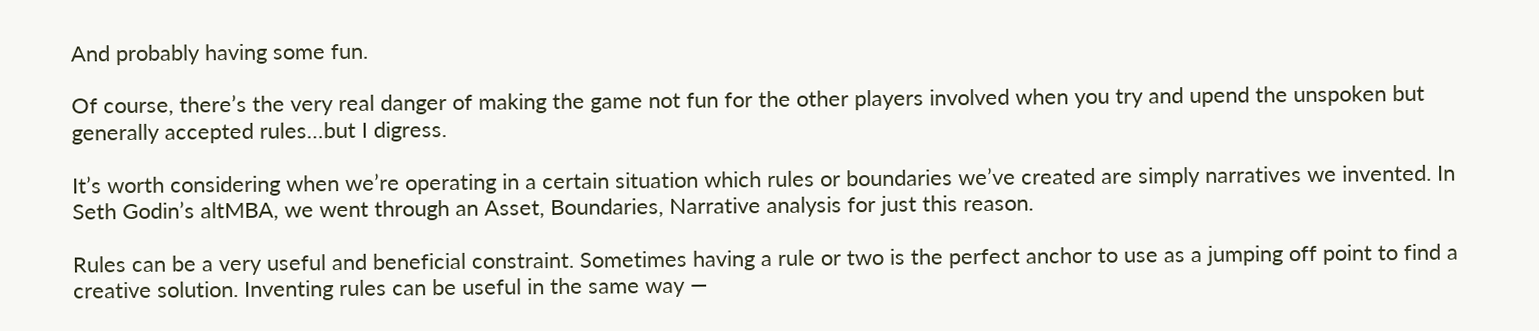And probably having some fun.

Of course, there’s the very real danger of making the game not fun for the other players involved when you try and upend the unspoken but generally accepted rules…but I digress.

It’s worth considering when we’re operating in a certain situation which rules or boundaries we’ve created are simply narratives we invented. In Seth Godin’s altMBA, we went through an Asset, Boundaries, Narrative analysis for just this reason.

Rules can be a very useful and beneficial constraint. Sometimes having a rule or two is the perfect anchor to use as a jumping off point to find a creative solution. Inventing rules can be useful in the same way —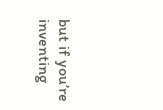but if you’re inventing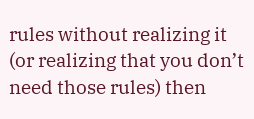rules without realizing it (or realizing that you don’t need those rules) then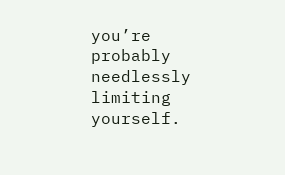you’re probably needlessly limiting yourself.